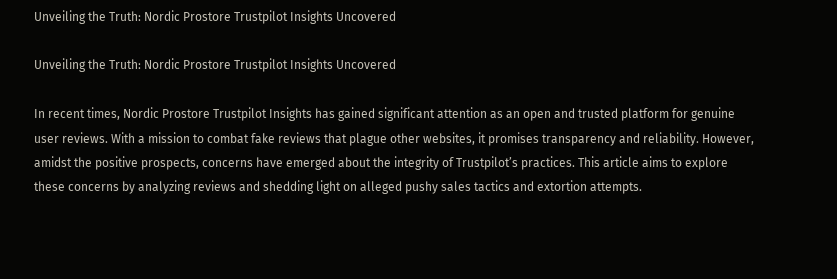Unveiling the Truth: Nordic Prostore Trustpilot Insights Uncovered

Unveiling the Truth: Nordic Prostore Trustpilot Insights Uncovered

In recent times, Nordic Prostore Trustpilot Insights has gained significant attention as an open and trusted platform for genuine user reviews. With a mission to combat fake reviews that plague other websites, it promises transparency and reliability. However, amidst the positive prospects, concerns have emerged about the integrity of Trustpilot’s practices. This article aims to explore these concerns by analyzing reviews and shedding light on alleged pushy sales tactics and extortion attempts.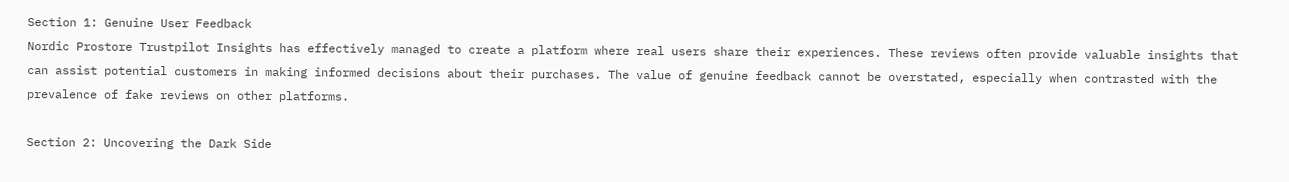Section 1: Genuine User Feedback
Nordic Prostore Trustpilot Insights has effectively managed to create a platform where real users share their experiences. These reviews often provide valuable insights that can assist potential customers in making informed decisions about their purchases. The value of genuine feedback cannot be overstated, especially when contrasted with the prevalence of fake reviews on other platforms.

Section 2: Uncovering the Dark Side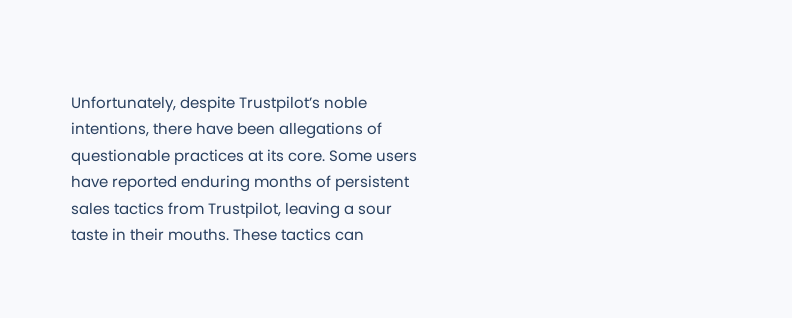Unfortunately, despite Trustpilot’s noble intentions, there have been allegations of questionable practices at its core. Some users have reported enduring months of persistent sales tactics from Trustpilot, leaving a sour taste in their mouths. These tactics can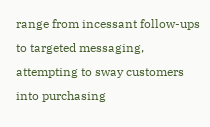range from incessant follow-ups to targeted messaging, attempting to sway customers into purchasing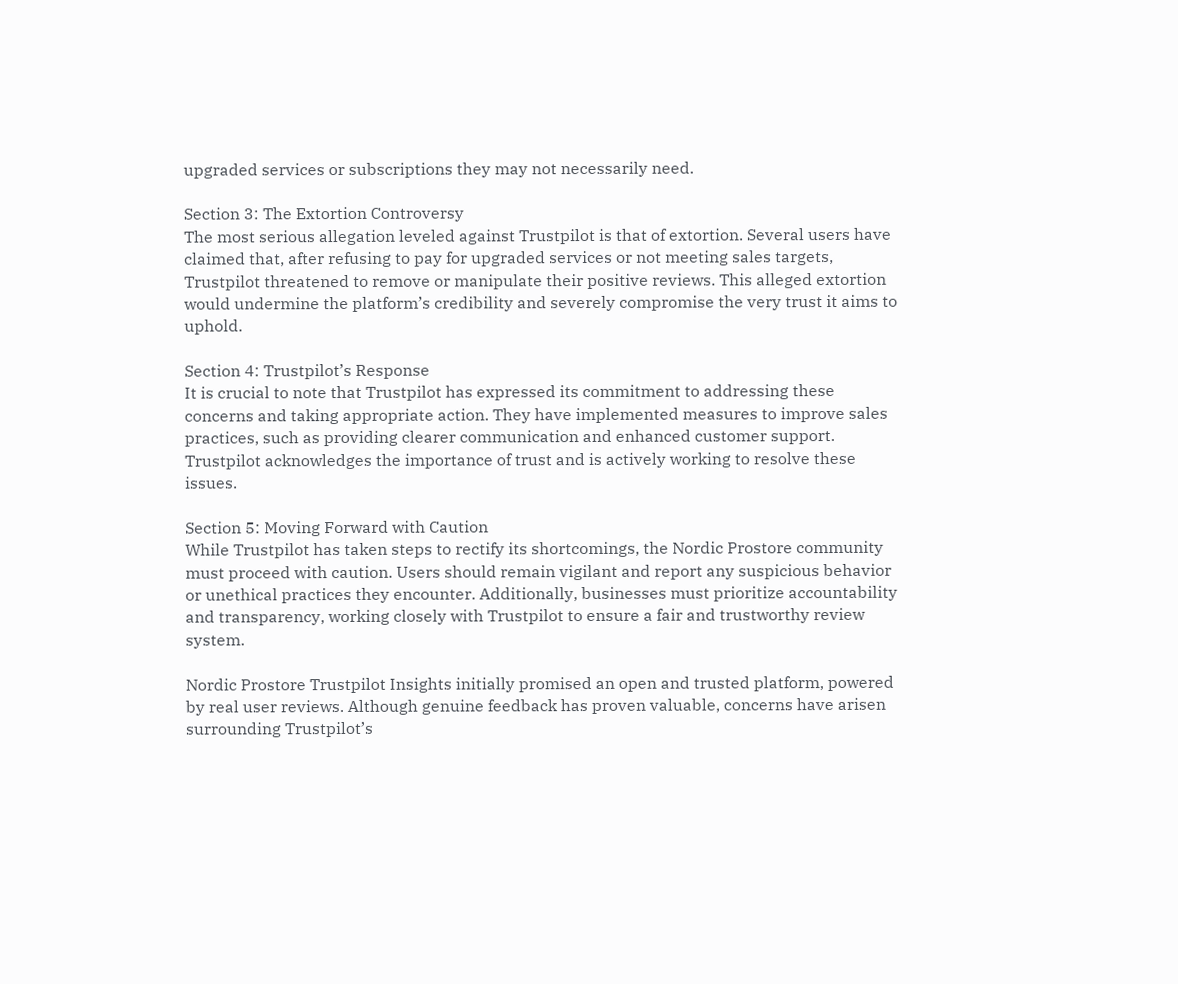upgraded services or subscriptions they may not necessarily need.

Section 3: The Extortion Controversy
The most serious allegation leveled against Trustpilot is that of extortion. Several users have claimed that, after refusing to pay for upgraded services or not meeting sales targets, Trustpilot threatened to remove or manipulate their positive reviews. This alleged extortion would undermine the platform’s credibility and severely compromise the very trust it aims to uphold.

Section 4: Trustpilot’s Response
It is crucial to note that Trustpilot has expressed its commitment to addressing these concerns and taking appropriate action. They have implemented measures to improve sales practices, such as providing clearer communication and enhanced customer support. Trustpilot acknowledges the importance of trust and is actively working to resolve these issues.

Section 5: Moving Forward with Caution
While Trustpilot has taken steps to rectify its shortcomings, the Nordic Prostore community must proceed with caution. Users should remain vigilant and report any suspicious behavior or unethical practices they encounter. Additionally, businesses must prioritize accountability and transparency, working closely with Trustpilot to ensure a fair and trustworthy review system.

Nordic Prostore Trustpilot Insights initially promised an open and trusted platform, powered by real user reviews. Although genuine feedback has proven valuable, concerns have arisen surrounding Trustpilot’s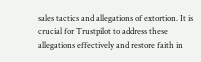sales tactics and allegations of extortion. It is crucial for Trustpilot to address these allegations effectively and restore faith in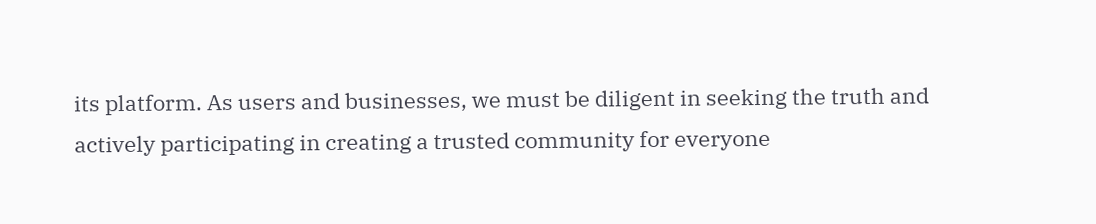its platform. As users and businesses, we must be diligent in seeking the truth and actively participating in creating a trusted community for everyone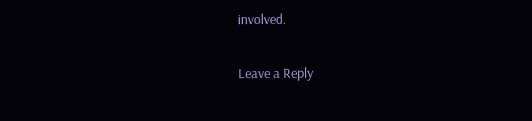involved.

Leave a Reply